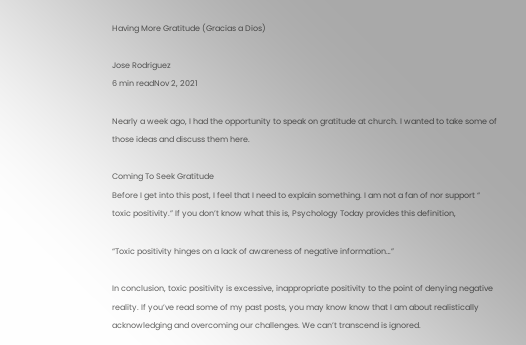Having More Gratitude (Gracias a Dios)

Jose Rodriguez
6 min readNov 2, 2021

Nearly a week ago, I had the opportunity to speak on gratitude at church. I wanted to take some of those ideas and discuss them here.

Coming To Seek Gratitude
Before I get into this post, I feel that I need to explain something. I am not a fan of nor support “ toxic positivity.” If you don’t know what this is, Psychology Today provides this definition,

“Toxic positivity hinges on a lack of awareness of negative information…”

In conclusion, toxic positivity is excessive, inappropriate positivity to the point of denying negative reality. If you’ve read some of my past posts, you may know know that I am about realistically acknowledging and overcoming our challenges. We can’t transcend is ignored.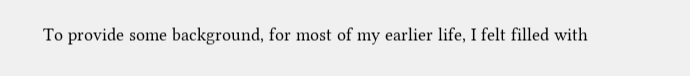To provide some background, for most of my earlier life, I felt filled with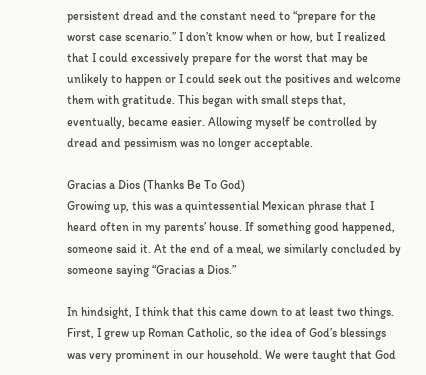persistent dread and the constant need to “prepare for the worst case scenario.” I don’t know when or how, but I realized that I could excessively prepare for the worst that may be unlikely to happen or I could seek out the positives and welcome them with gratitude. This began with small steps that, eventually, became easier. Allowing myself be controlled by dread and pessimism was no longer acceptable.

Gracias a Dios (Thanks Be To God)
Growing up, this was a quintessential Mexican phrase that I heard often in my parents’ house. If something good happened, someone said it. At the end of a meal, we similarly concluded by someone saying “Gracias a Dios.”

In hindsight, I think that this came down to at least two things. First, I grew up Roman Catholic, so the idea of God’s blessings was very prominent in our household. We were taught that God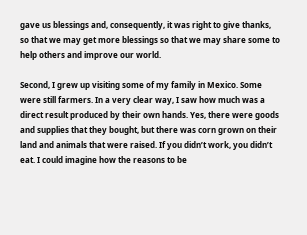gave us blessings and, consequently, it was right to give thanks, so that we may get more blessings so that we may share some to help others and improve our world.

Second, I grew up visiting some of my family in Mexico. Some were still farmers. In a very clear way, I saw how much was a direct result produced by their own hands. Yes, there were goods and supplies that they bought, but there was corn grown on their land and animals that were raised. If you didn’t work, you didn’t eat. I could imagine how the reasons to be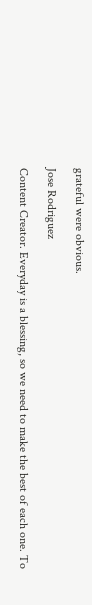grateful were obvious.

Jose Rodriguez

Content Creator. Everyday is a blessing, so we need to make the best of each one. To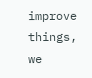improve things, we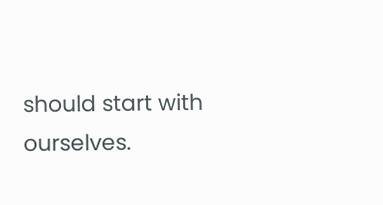should start with ourselves.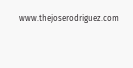www.thejoserodriguez.com